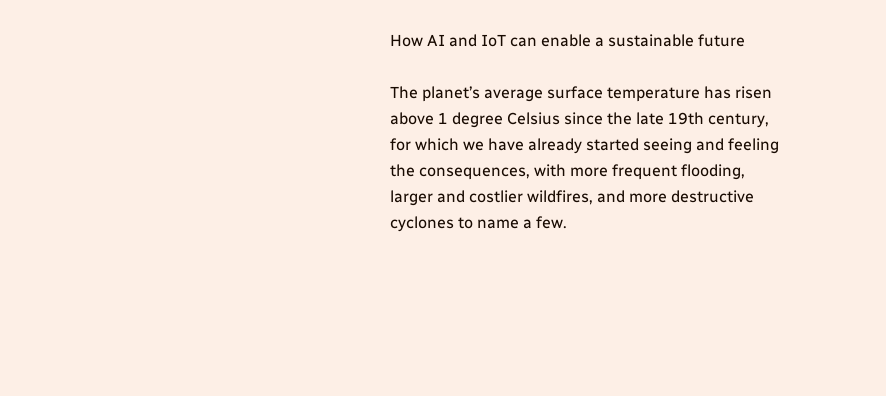How AI and IoT can enable a sustainable future

The planet’s average surface temperature has risen above 1 degree Celsius since the late 19th century, for which we have already started seeing and feeling the consequences, with more frequent flooding, larger and costlier wildfires, and more destructive cyclones to name a few.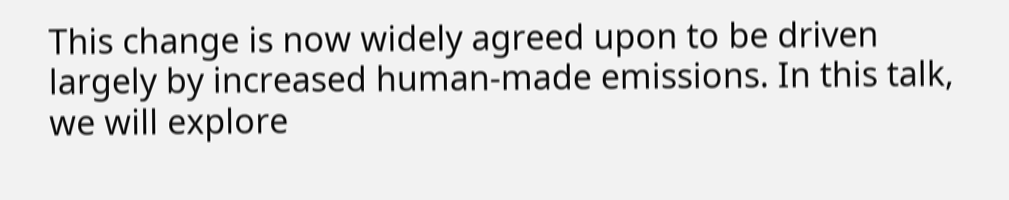This change is now widely agreed upon to be driven largely by increased human-made emissions. In this talk, we will explore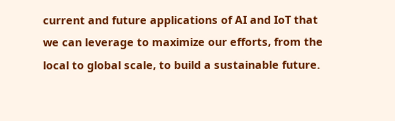current and future applications of AI and IoT that we can leverage to maximize our efforts, from the local to global scale, to build a sustainable future.